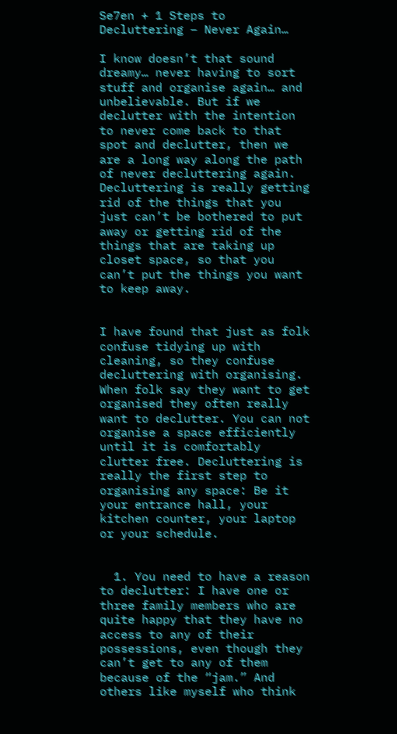Se7en + 1 Steps to Decluttering – Never Again…

I know doesn’t that sound dreamy… never having to sort stuff and organise again… and unbelievable. But if we declutter with the intention to never come back to that spot and declutter, then we are a long way along the path of never decluttering again. Decluttering is really getting rid of the things that you just can’t be bothered to put away or getting rid of the things that are taking up closet space, so that you can’t put the things you want to keep away.


I have found that just as folk confuse tidying up with cleaning, so they confuse decluttering with organising. When folk say they want to get organised they often really want to declutter. You can not organise a space efficiently until it is comfortably clutter free. Decluttering is really the first step to organising any space: Be it your entrance hall, your kitchen counter, your laptop or your schedule.


  1. You need to have a reason to declutter: I have one or three family members who are quite happy that they have no access to any of their possessions, even though they can’t get to any of them because of the “jam.” And others like myself who think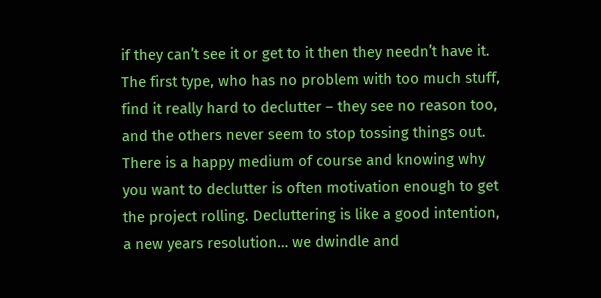if they can’t see it or get to it then they needn’t have it. The first type, who has no problem with too much stuff, find it really hard to declutter – they see no reason too, and the others never seem to stop tossing things out. There is a happy medium of course and knowing why you want to declutter is often motivation enough to get the project rolling. Decluttering is like a good intention, a new years resolution… we dwindle and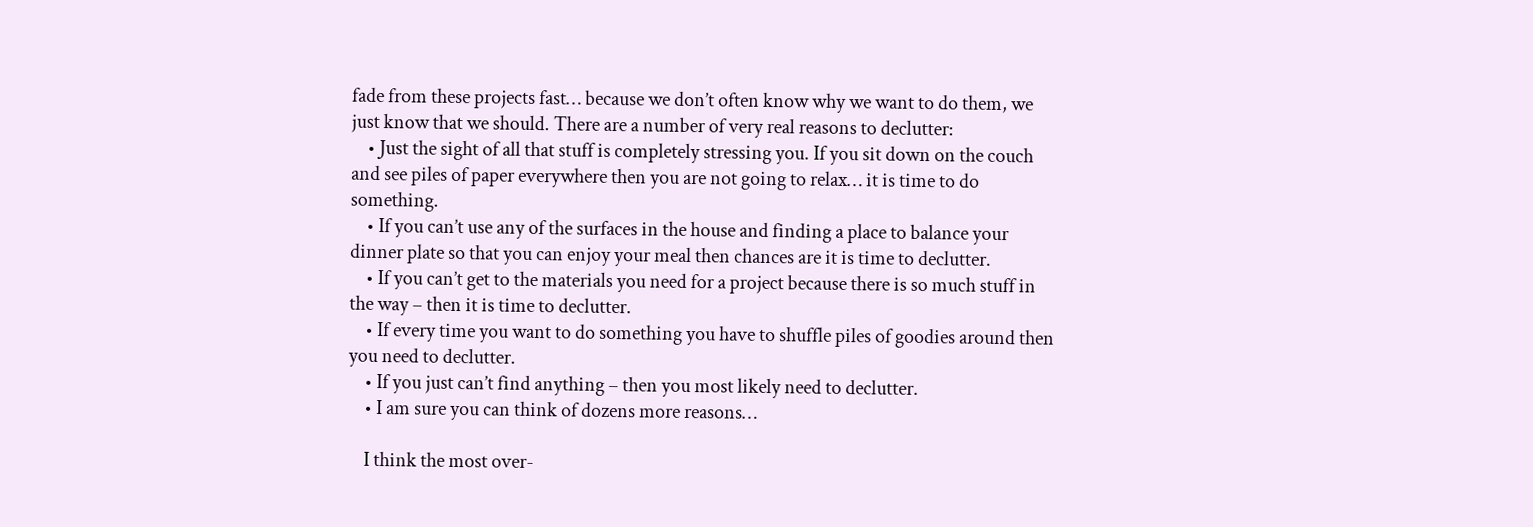fade from these projects fast… because we don’t often know why we want to do them, we just know that we should. There are a number of very real reasons to declutter:
    • Just the sight of all that stuff is completely stressing you. If you sit down on the couch and see piles of paper everywhere then you are not going to relax… it is time to do something.
    • If you can’t use any of the surfaces in the house and finding a place to balance your dinner plate so that you can enjoy your meal then chances are it is time to declutter.
    • If you can’t get to the materials you need for a project because there is so much stuff in the way – then it is time to declutter.
    • If every time you want to do something you have to shuffle piles of goodies around then you need to declutter.
    • If you just can’t find anything – then you most likely need to declutter.
    • I am sure you can think of dozens more reasons…

    I think the most over-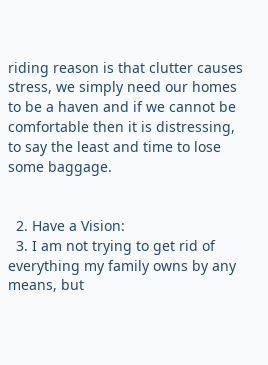riding reason is that clutter causes stress, we simply need our homes to be a haven and if we cannot be comfortable then it is distressing, to say the least and time to lose some baggage.


  2. Have a Vision:
  3. I am not trying to get rid of everything my family owns by any means, but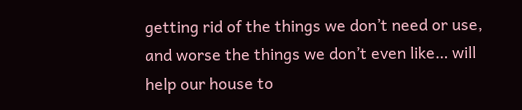getting rid of the things we don’t need or use, and worse the things we don’t even like… will help our house to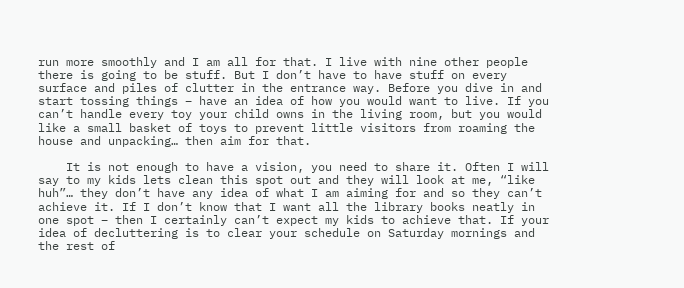run more smoothly and I am all for that. I live with nine other people there is going to be stuff. But I don’t have to have stuff on every surface and piles of clutter in the entrance way. Before you dive in and start tossing things – have an idea of how you would want to live. If you can’t handle every toy your child owns in the living room, but you would like a small basket of toys to prevent little visitors from roaming the house and unpacking… then aim for that.

    It is not enough to have a vision, you need to share it. Often I will say to my kids lets clean this spot out and they will look at me, “like huh”… they don’t have any idea of what I am aiming for and so they can’t achieve it. If I don’t know that I want all the library books neatly in one spot – then I certainly can’t expect my kids to achieve that. If your idea of decluttering is to clear your schedule on Saturday mornings and the rest of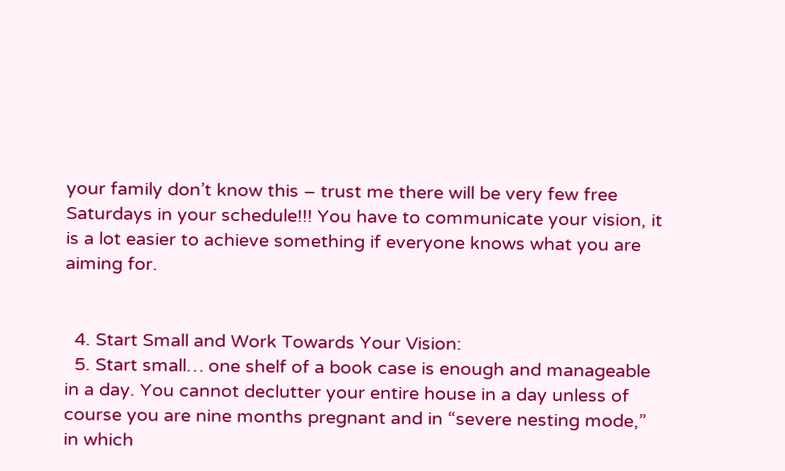your family don’t know this – trust me there will be very few free Saturdays in your schedule!!! You have to communicate your vision, it is a lot easier to achieve something if everyone knows what you are aiming for.


  4. Start Small and Work Towards Your Vision:
  5. Start small… one shelf of a book case is enough and manageable in a day. You cannot declutter your entire house in a day unless of course you are nine months pregnant and in “severe nesting mode,” in which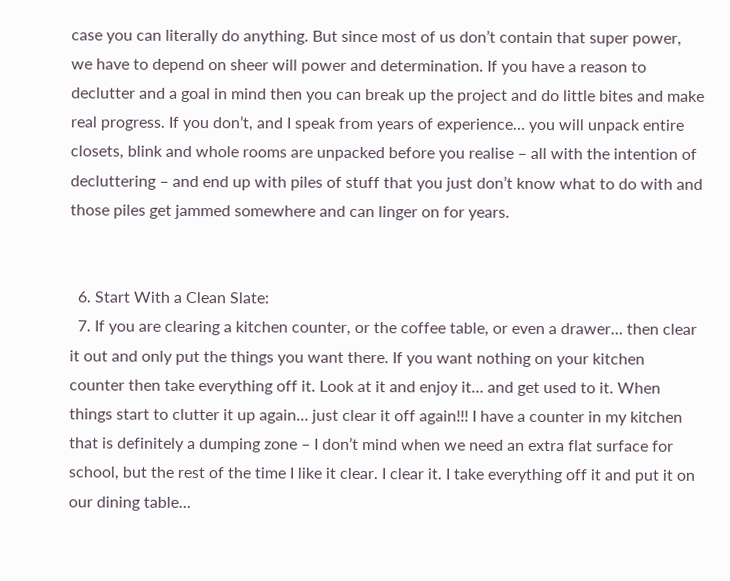case you can literally do anything. But since most of us don’t contain that super power, we have to depend on sheer will power and determination. If you have a reason to declutter and a goal in mind then you can break up the project and do little bites and make real progress. If you don’t, and I speak from years of experience… you will unpack entire closets, blink and whole rooms are unpacked before you realise – all with the intention of decluttering – and end up with piles of stuff that you just don’t know what to do with and those piles get jammed somewhere and can linger on for years.


  6. Start With a Clean Slate:
  7. If you are clearing a kitchen counter, or the coffee table, or even a drawer… then clear it out and only put the things you want there. If you want nothing on your kitchen counter then take everything off it. Look at it and enjoy it… and get used to it. When things start to clutter it up again… just clear it off again!!! I have a counter in my kitchen that is definitely a dumping zone – I don’t mind when we need an extra flat surface for school, but the rest of the time I like it clear. I clear it. I take everything off it and put it on our dining table…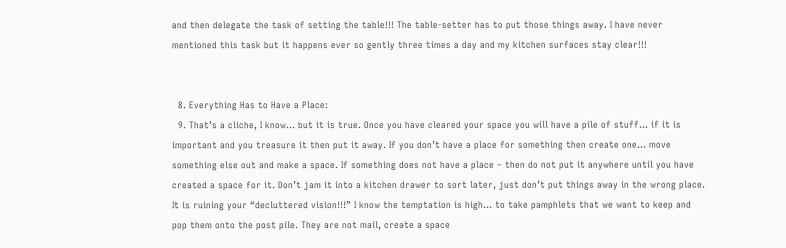and then delegate the task of setting the table!!! The table-setter has to put those things away. I have never mentioned this task but it happens ever so gently three times a day and my kitchen surfaces stay clear!!!


  8. Everything Has to Have a Place:
  9. That’s a cliche, I know… but it is true. Once you have cleared your space you will have a pile of stuff… if it is important and you treasure it then put it away. If you don’t have a place for something then create one… move something else out and make a space. If something does not have a place – then do not put it anywhere until you have created a space for it. Don’t jam it into a kitchen drawer to sort later, just don’t put things away in the wrong place. It is ruining your “decluttered vision!!!” I know the temptation is high… to take pamphlets that we want to keep and pop them onto the post pile. They are not mail, create a space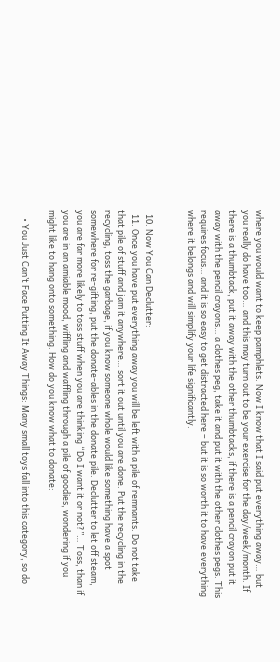where you would want to keep pamphlets. Now I know that I said put everything away… but you really do have too… and this may turn out to be your exercise for the day/week/month. If there is a thumbtack, put it away with the other thumbtacks, if there is a pencil crayon put it away with the pencil crayons… a clothes peg, take it and put it with the other clothes pegs. This requires focus… and it is so easy to get distracted here – but it is so worth it to have everything where it belongs and will simplify your life significantly.


  10. Now You Can Declutter:
  11. Once you have put everything away you will be left with a pile of remnants. Do not take that pile of stuff and jam it anywhere… sort it out until you are done. Put the recycling in the recycling, toss the garbage, if you know someone whole would like something have a spot somewhere for re-gifting, put the donate-ables in the donate pile. Declutter to let off steam, you are far more likely to toss stuff when you are thinking “Do I want it or not?”… Toss, than if you are in an amiable mood, wiffling and waffling through a pile of goodies, wondering if you might like to hang onto something. How do you know what to donate:

    • You Just Can’t Face Putting It Away Things: Many small toys fall into this category, so do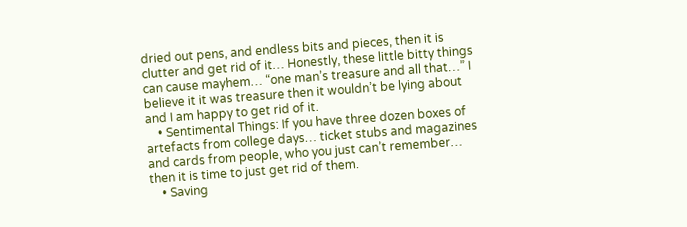dried out pens, and endless bits and pieces, then it is clutter and get rid of it… Honestly, these little bitty things can cause mayhem… “one man’s treasure and all that…” I believe it it was treasure then it wouldn’t be lying about and I am happy to get rid of it.
    • Sentimental Things: If you have three dozen boxes of artefacts from college days… ticket stubs and magazines and cards from people, who you just can’t remember… then it is time to just get rid of them.
    • Saving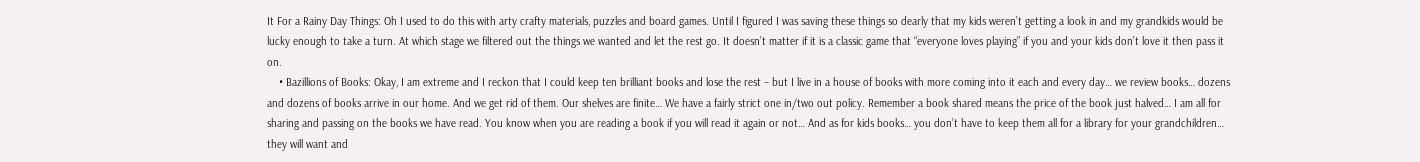It For a Rainy Day Things: Oh I used to do this with arty crafty materials, puzzles and board games. Until I figured I was saving these things so dearly that my kids weren’t getting a look in and my grandkids would be lucky enough to take a turn. At which stage we filtered out the things we wanted and let the rest go. It doesn’t matter if it is a classic game that “everyone loves playing” if you and your kids don’t love it then pass it on.
    • Bazillions of Books: Okay, I am extreme and I reckon that I could keep ten brilliant books and lose the rest – but I live in a house of books with more coming into it each and every day… we review books… dozens and dozens of books arrive in our home. And we get rid of them. Our shelves are finite… We have a fairly strict one in/two out policy. Remember a book shared means the price of the book just halved… I am all for sharing and passing on the books we have read. You know when you are reading a book if you will read it again or not… And as for kids books… you don’t have to keep them all for a library for your grandchildren… they will want and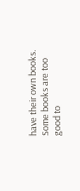have their own books. Some books are too good to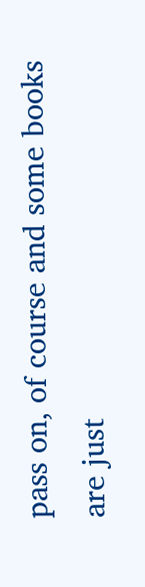pass on, of course and some books are just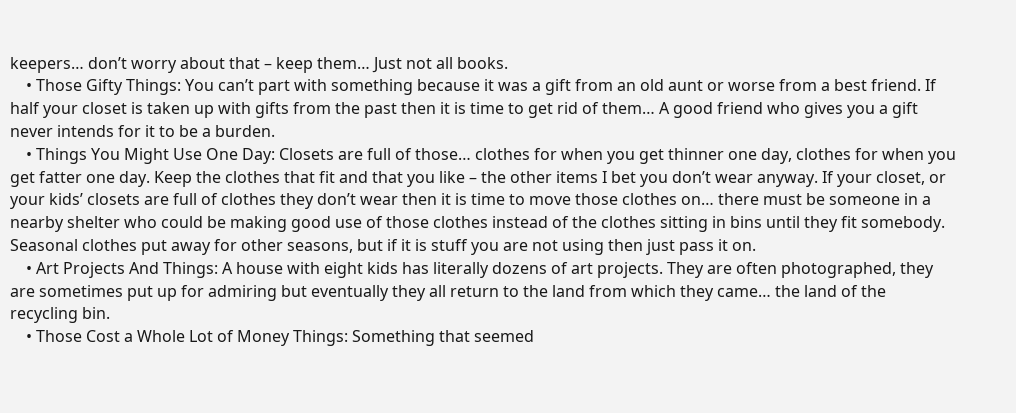keepers… don’t worry about that – keep them… Just not all books.
    • Those Gifty Things: You can’t part with something because it was a gift from an old aunt or worse from a best friend. If half your closet is taken up with gifts from the past then it is time to get rid of them… A good friend who gives you a gift never intends for it to be a burden.
    • Things You Might Use One Day: Closets are full of those… clothes for when you get thinner one day, clothes for when you get fatter one day. Keep the clothes that fit and that you like – the other items I bet you don’t wear anyway. If your closet, or your kids’ closets are full of clothes they don’t wear then it is time to move those clothes on… there must be someone in a nearby shelter who could be making good use of those clothes instead of the clothes sitting in bins until they fit somebody. Seasonal clothes put away for other seasons, but if it is stuff you are not using then just pass it on.
    • Art Projects And Things: A house with eight kids has literally dozens of art projects. They are often photographed, they are sometimes put up for admiring but eventually they all return to the land from which they came… the land of the recycling bin.
    • Those Cost a Whole Lot of Money Things: Something that seemed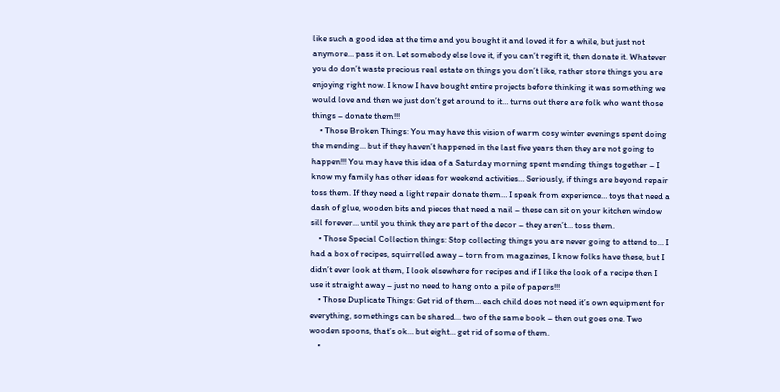like such a good idea at the time and you bought it and loved it for a while, but just not anymore… pass it on. Let somebody else love it, if you can’t regift it, then donate it. Whatever you do don’t waste precious real estate on things you don’t like, rather store things you are enjoying right now. I know I have bought entire projects before thinking it was something we would love and then we just don’t get around to it… turns out there are folk who want those things – donate them!!!
    • Those Broken Things: You may have this vision of warm cosy winter evenings spent doing the mending… but if they haven’t happened in the last five years then they are not going to happen!!! You may have this idea of a Saturday morning spent mending things together – I know my family has other ideas for weekend activities… Seriously, if things are beyond repair toss them. If they need a light repair donate them… I speak from experience… toys that need a dash of glue, wooden bits and pieces that need a nail – these can sit on your kitchen window sill forever… until you think they are part of the decor – they aren’t… toss them.
    • Those Special Collection things: Stop collecting things you are never going to attend to… I had a box of recipes, squirrelled away – torn from magazines, I know folks have these, but I didn’t ever look at them, I look elsewhere for recipes and if I like the look of a recipe then I use it straight away – just no need to hang onto a pile of papers!!!
    • Those Duplicate Things: Get rid of them… each child does not need it’s own equipment for everything, somethings can be shared… two of the same book – then out goes one. Two wooden spoons, that’s ok… but eight… get rid of some of them.
    •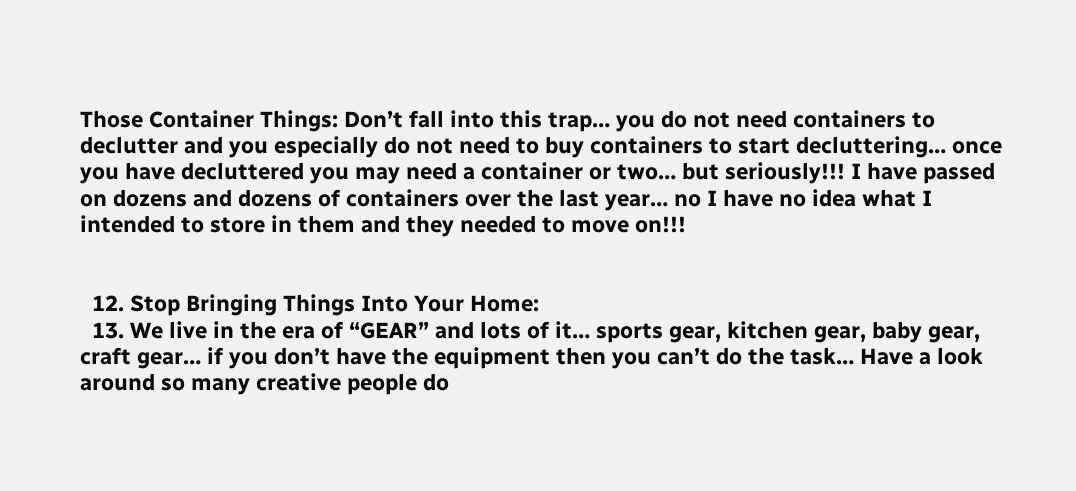Those Container Things: Don’t fall into this trap… you do not need containers to declutter and you especially do not need to buy containers to start decluttering… once you have decluttered you may need a container or two… but seriously!!! I have passed on dozens and dozens of containers over the last year… no I have no idea what I intended to store in them and they needed to move on!!!


  12. Stop Bringing Things Into Your Home:
  13. We live in the era of “GEAR” and lots of it… sports gear, kitchen gear, baby gear, craft gear… if you don’t have the equipment then you can’t do the task… Have a look around so many creative people do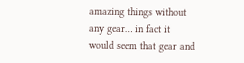amazing things without any gear… in fact it would seem that gear and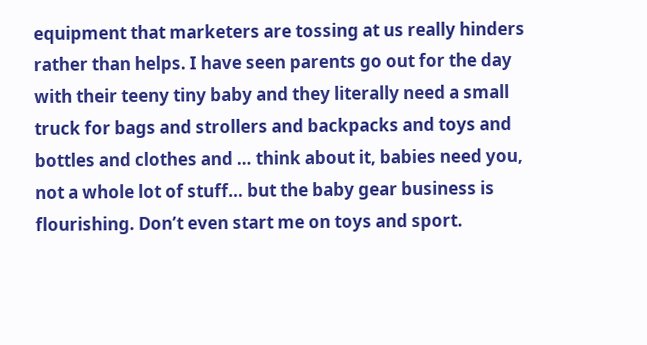equipment that marketers are tossing at us really hinders rather than helps. I have seen parents go out for the day with their teeny tiny baby and they literally need a small truck for bags and strollers and backpacks and toys and bottles and clothes and … think about it, babies need you, not a whole lot of stuff… but the baby gear business is flourishing. Don’t even start me on toys and sport.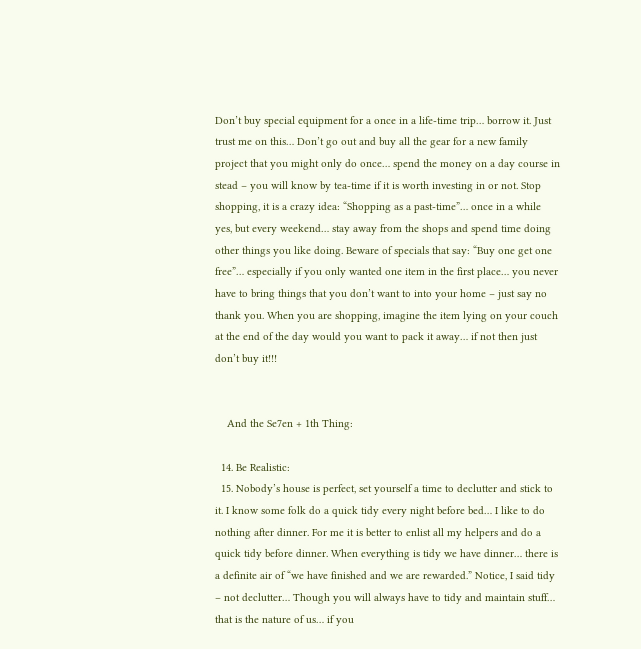Don’t buy special equipment for a once in a life-time trip… borrow it. Just trust me on this… Don’t go out and buy all the gear for a new family project that you might only do once… spend the money on a day course in stead – you will know by tea-time if it is worth investing in or not. Stop shopping, it is a crazy idea: “Shopping as a past-time”… once in a while yes, but every weekend… stay away from the shops and spend time doing other things you like doing. Beware of specials that say: “Buy one get one free”… especially if you only wanted one item in the first place… you never have to bring things that you don’t want to into your home – just say no thank you. When you are shopping, imagine the item lying on your couch at the end of the day would you want to pack it away… if not then just don’t buy it!!!


    And the Se7en + 1th Thing:

  14. Be Realistic:
  15. Nobody’s house is perfect, set yourself a time to declutter and stick to it. I know some folk do a quick tidy every night before bed… I like to do nothing after dinner. For me it is better to enlist all my helpers and do a quick tidy before dinner. When everything is tidy we have dinner… there is a definite air of “we have finished and we are rewarded.” Notice, I said tidy – not declutter… Though you will always have to tidy and maintain stuff… that is the nature of us… if you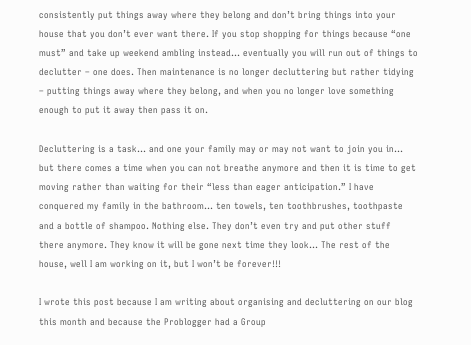consistently put things away where they belong and don’t bring things into your house that you don’t ever want there. If you stop shopping for things because “one must” and take up weekend ambling instead… eventually you will run out of things to declutter – one does. Then maintenance is no longer decluttering but rather tidying – putting things away where they belong, and when you no longer love something enough to put it away then pass it on.

Decluttering is a task… and one your family may or may not want to join you in… but there comes a time when you can not breathe anymore and then it is time to get moving rather than waiting for their “less than eager anticipation.” I have conquered my family in the bathroom… ten towels, ten toothbrushes, toothpaste and a bottle of shampoo. Nothing else. They don’t even try and put other stuff there anymore. They know it will be gone next time they look… The rest of the house, well I am working on it, but I won’t be forever!!!

I wrote this post because I am writing about organising and decluttering on our blog this month and because the Problogger had a Group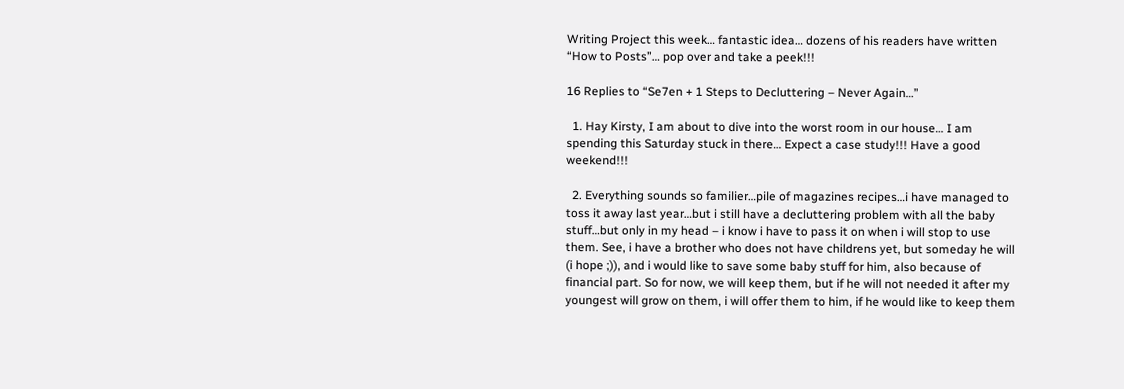Writing Project this week… fantastic idea… dozens of his readers have written “How to Posts”… pop over and take a peek!!!

16 Replies to “Se7en + 1 Steps to Decluttering – Never Again…”

  1. Hay Kirsty, I am about to dive into the worst room in our house… I am spending this Saturday stuck in there… Expect a case study!!! Have a good weekend!!!

  2. Everything sounds so familier…pile of magazines recipes…i have managed to toss it away last year…but i still have a decluttering problem with all the baby stuff…but only in my head – i know i have to pass it on when i will stop to use them. See, i have a brother who does not have childrens yet, but someday he will (i hope ;)), and i would like to save some baby stuff for him, also because of financial part. So for now, we will keep them, but if he will not needed it after my youngest will grow on them, i will offer them to him, if he would like to keep them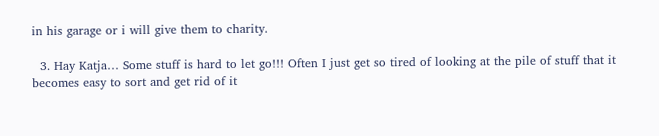in his garage or i will give them to charity.

  3. Hay Katja… Some stuff is hard to let go!!! Often I just get so tired of looking at the pile of stuff that it becomes easy to sort and get rid of it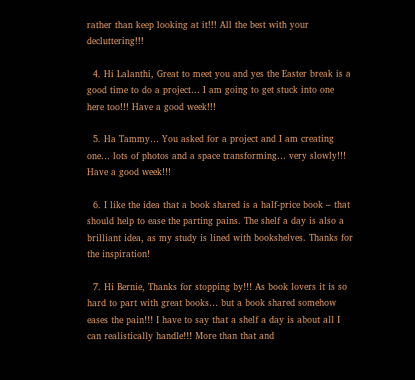rather than keep looking at it!!! All the best with your decluttering!!!

  4. Hi Lalanthi, Great to meet you and yes the Easter break is a good time to do a project… I am going to get stuck into one here too!!! Have a good week!!!

  5. Ha Tammy… You asked for a project and I am creating one… lots of photos and a space transforming… very slowly!!! Have a good week!!!

  6. I like the idea that a book shared is a half-price book – that should help to ease the parting pains. The shelf a day is also a brilliant idea, as my study is lined with bookshelves. Thanks for the inspiration!

  7. Hi Bernie, Thanks for stopping by!!! As book lovers it is so hard to part with great books… but a book shared somehow eases the pain!!! I have to say that a shelf a day is about all I can realistically handle!!! More than that and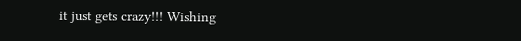it just gets crazy!!! Wishing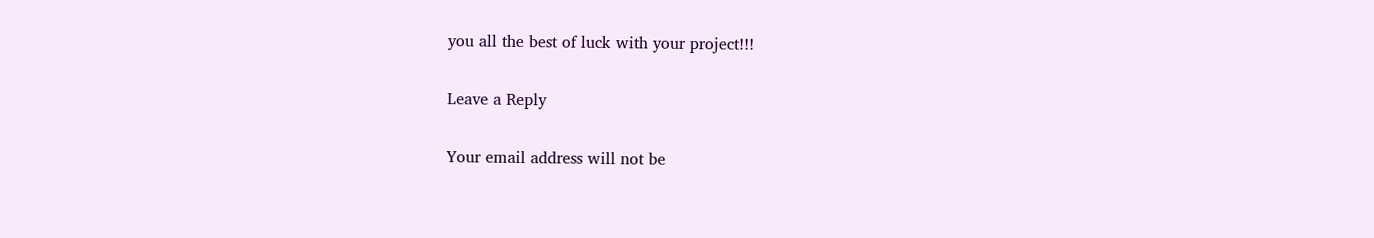you all the best of luck with your project!!!

Leave a Reply

Your email address will not be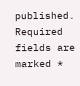published. Required fields are marked *